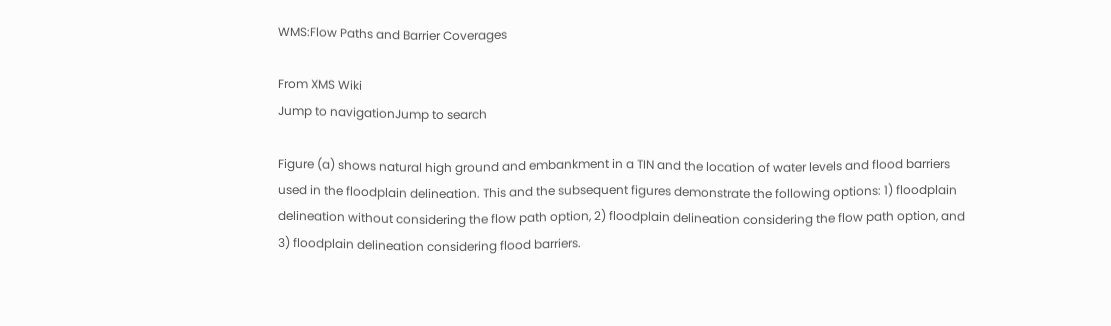WMS:Flow Paths and Barrier Coverages

From XMS Wiki
Jump to navigationJump to search

Figure (a) shows natural high ground and embankment in a TIN and the location of water levels and flood barriers used in the floodplain delineation. This and the subsequent figures demonstrate the following options: 1) floodplain delineation without considering the flow path option, 2) floodplain delineation considering the flow path option, and 3) floodplain delineation considering flood barriers.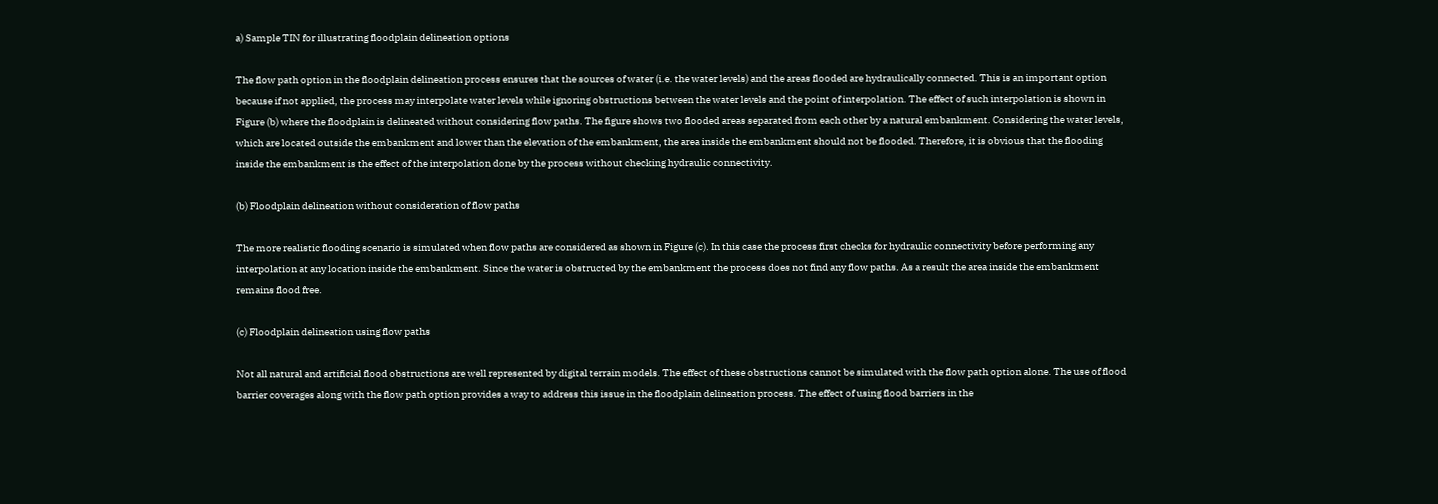a) Sample TIN for illustrating floodplain delineation options

The flow path option in the floodplain delineation process ensures that the sources of water (i.e. the water levels) and the areas flooded are hydraulically connected. This is an important option because if not applied, the process may interpolate water levels while ignoring obstructions between the water levels and the point of interpolation. The effect of such interpolation is shown in Figure (b) where the floodplain is delineated without considering flow paths. The figure shows two flooded areas separated from each other by a natural embankment. Considering the water levels, which are located outside the embankment and lower than the elevation of the embankment, the area inside the embankment should not be flooded. Therefore, it is obvious that the flooding inside the embankment is the effect of the interpolation done by the process without checking hydraulic connectivity.

(b) Floodplain delineation without consideration of flow paths

The more realistic flooding scenario is simulated when flow paths are considered as shown in Figure (c). In this case the process first checks for hydraulic connectivity before performing any interpolation at any location inside the embankment. Since the water is obstructed by the embankment the process does not find any flow paths. As a result the area inside the embankment remains flood free.

(c) Floodplain delineation using flow paths

Not all natural and artificial flood obstructions are well represented by digital terrain models. The effect of these obstructions cannot be simulated with the flow path option alone. The use of flood barrier coverages along with the flow path option provides a way to address this issue in the floodplain delineation process. The effect of using flood barriers in the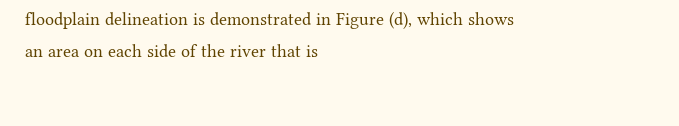floodplain delineation is demonstrated in Figure (d), which shows an area on each side of the river that is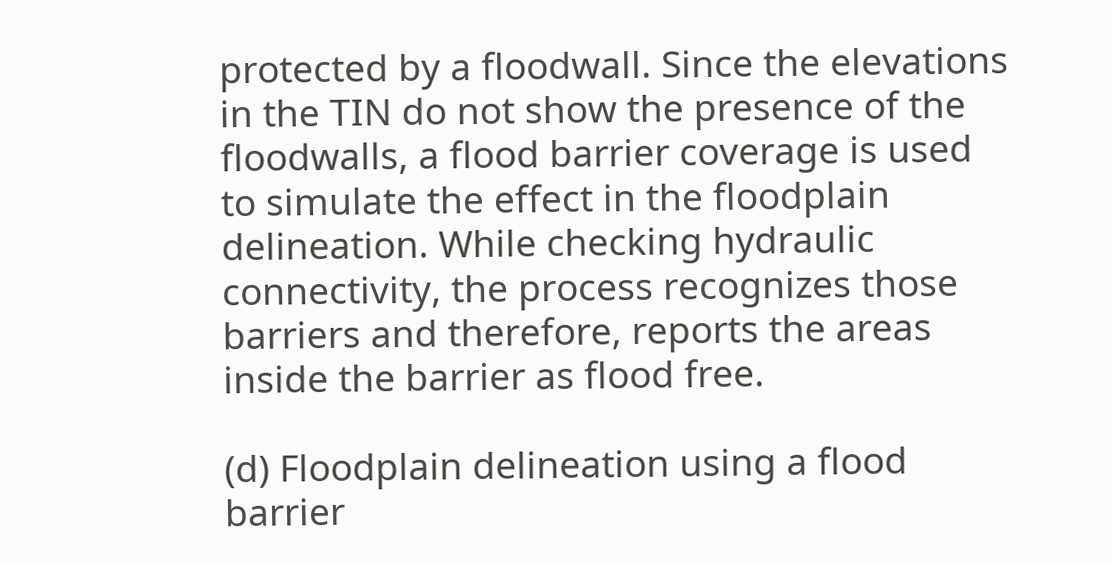protected by a floodwall. Since the elevations in the TIN do not show the presence of the floodwalls, a flood barrier coverage is used to simulate the effect in the floodplain delineation. While checking hydraulic connectivity, the process recognizes those barriers and therefore, reports the areas inside the barrier as flood free.

(d) Floodplain delineation using a flood barrier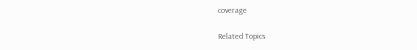coverage

Related Topics